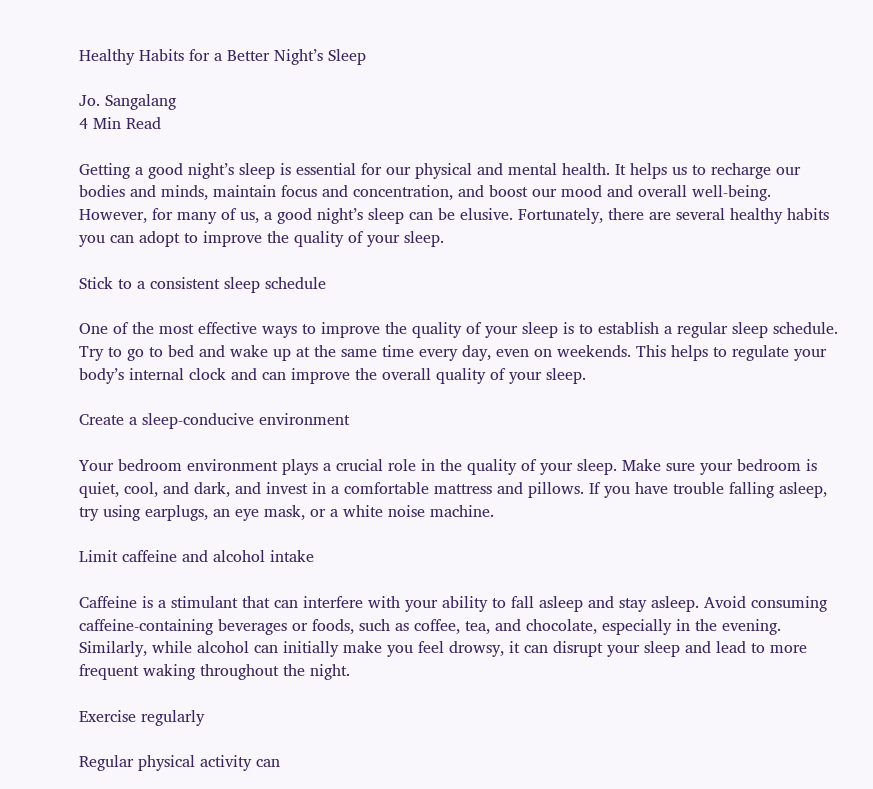Healthy Habits for a Better Night’s Sleep

Jo. Sangalang
4 Min Read

Getting a good night’s sleep is essential for our physical and mental health. It helps us to recharge our bodies and minds, maintain focus and concentration, and boost our mood and overall well-being. However, for many of us, a good night’s sleep can be elusive. Fortunately, there are several healthy habits you can adopt to improve the quality of your sleep.

Stick to a consistent sleep schedule

One of the most effective ways to improve the quality of your sleep is to establish a regular sleep schedule. Try to go to bed and wake up at the same time every day, even on weekends. This helps to regulate your body’s internal clock and can improve the overall quality of your sleep.

Create a sleep-conducive environment

Your bedroom environment plays a crucial role in the quality of your sleep. Make sure your bedroom is quiet, cool, and dark, and invest in a comfortable mattress and pillows. If you have trouble falling asleep, try using earplugs, an eye mask, or a white noise machine.

Limit caffeine and alcohol intake

Caffeine is a stimulant that can interfere with your ability to fall asleep and stay asleep. Avoid consuming caffeine-containing beverages or foods, such as coffee, tea, and chocolate, especially in the evening. Similarly, while alcohol can initially make you feel drowsy, it can disrupt your sleep and lead to more frequent waking throughout the night.

Exercise regularly

Regular physical activity can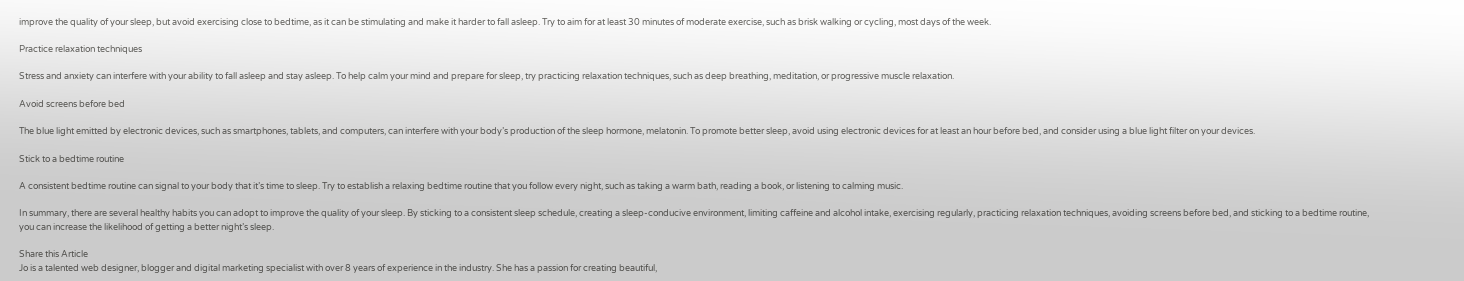improve the quality of your sleep, but avoid exercising close to bedtime, as it can be stimulating and make it harder to fall asleep. Try to aim for at least 30 minutes of moderate exercise, such as brisk walking or cycling, most days of the week.

Practice relaxation techniques

Stress and anxiety can interfere with your ability to fall asleep and stay asleep. To help calm your mind and prepare for sleep, try practicing relaxation techniques, such as deep breathing, meditation, or progressive muscle relaxation.

Avoid screens before bed

The blue light emitted by electronic devices, such as smartphones, tablets, and computers, can interfere with your body’s production of the sleep hormone, melatonin. To promote better sleep, avoid using electronic devices for at least an hour before bed, and consider using a blue light filter on your devices.

Stick to a bedtime routine

A consistent bedtime routine can signal to your body that it’s time to sleep. Try to establish a relaxing bedtime routine that you follow every night, such as taking a warm bath, reading a book, or listening to calming music.

In summary, there are several healthy habits you can adopt to improve the quality of your sleep. By sticking to a consistent sleep schedule, creating a sleep-conducive environment, limiting caffeine and alcohol intake, exercising regularly, practicing relaxation techniques, avoiding screens before bed, and sticking to a bedtime routine, you can increase the likelihood of getting a better night’s sleep.

Share this Article
Jo is a talented web designer, blogger and digital marketing specialist with over 8 years of experience in the industry. She has a passion for creating beautiful,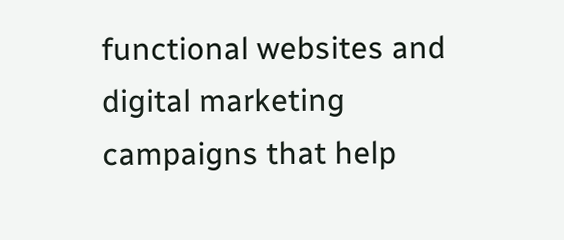functional websites and digital marketing campaigns that help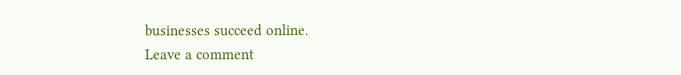businesses succeed online.
Leave a comment